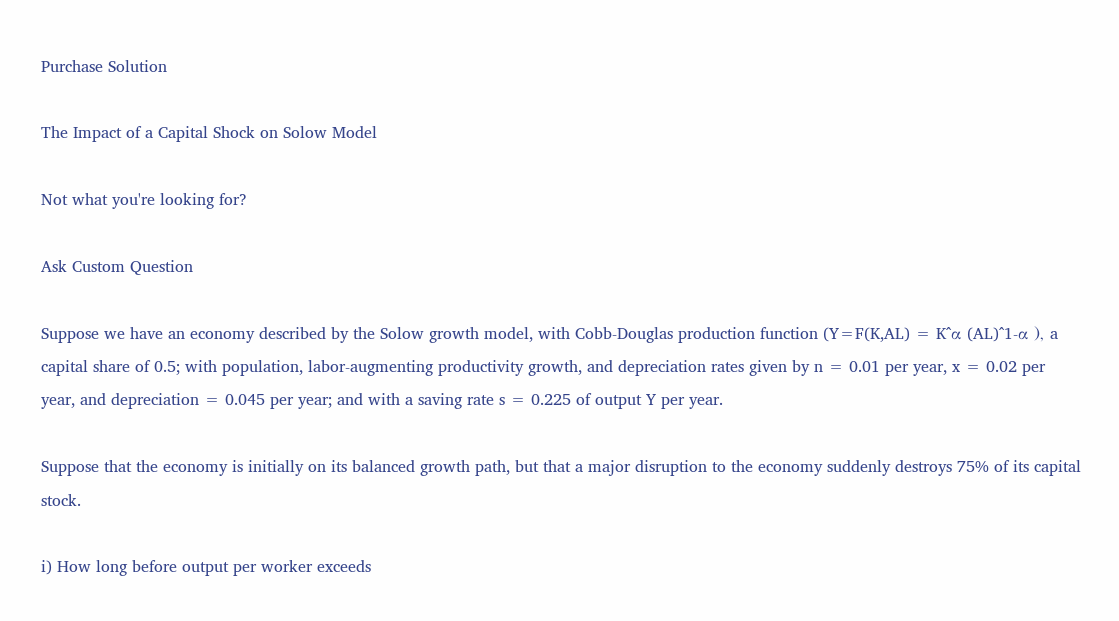Purchase Solution

The Impact of a Capital Shock on Solow Model

Not what you're looking for?

Ask Custom Question

Suppose we have an economy described by the Solow growth model, with Cobb-Douglas production function (Y=F(K,AL) = K^α (AL)^1-α ), a capital share of 0.5; with population, labor-augmenting productivity growth, and depreciation rates given by n = 0.01 per year, x = 0.02 per year, and depreciation = 0.045 per year; and with a saving rate s = 0.225 of output Y per year.

Suppose that the economy is initially on its balanced growth path, but that a major disruption to the economy suddenly destroys 75% of its capital stock.

i) How long before output per worker exceeds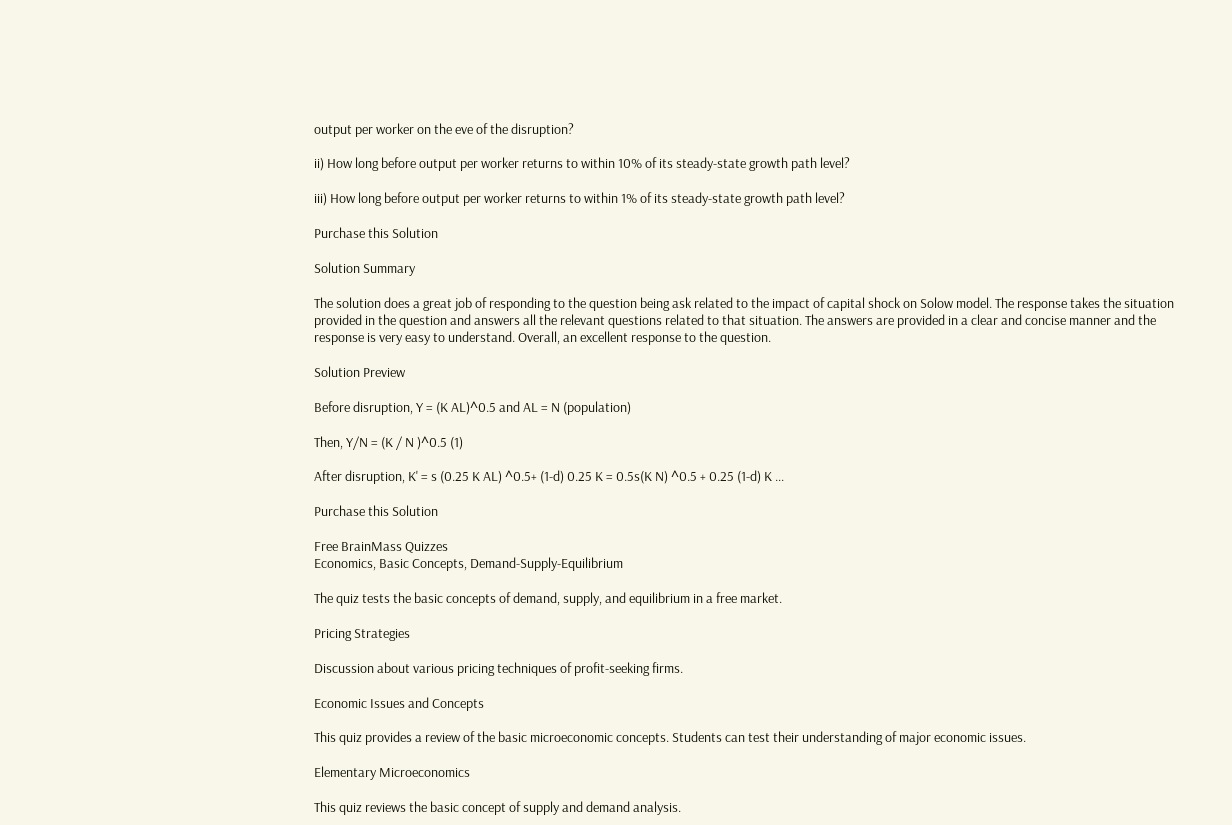output per worker on the eve of the disruption?

ii) How long before output per worker returns to within 10% of its steady-state growth path level?

iii) How long before output per worker returns to within 1% of its steady-state growth path level?

Purchase this Solution

Solution Summary

The solution does a great job of responding to the question being ask related to the impact of capital shock on Solow model. The response takes the situation provided in the question and answers all the relevant questions related to that situation. The answers are provided in a clear and concise manner and the response is very easy to understand. Overall, an excellent response to the question.

Solution Preview

Before disruption, Y = (K AL)^0.5 and AL = N (population)

Then, Y/N = (K / N )^0.5 (1)

After disruption, K' = s (0.25 K AL) ^0.5+ (1-d) 0.25 K = 0.5s(K N) ^0.5 + 0.25 (1-d) K ...

Purchase this Solution

Free BrainMass Quizzes
Economics, Basic Concepts, Demand-Supply-Equilibrium

The quiz tests the basic concepts of demand, supply, and equilibrium in a free market.

Pricing Strategies

Discussion about various pricing techniques of profit-seeking firms.

Economic Issues and Concepts

This quiz provides a review of the basic microeconomic concepts. Students can test their understanding of major economic issues.

Elementary Microeconomics

This quiz reviews the basic concept of supply and demand analysis.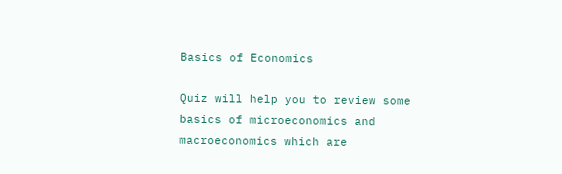Basics of Economics

Quiz will help you to review some basics of microeconomics and macroeconomics which are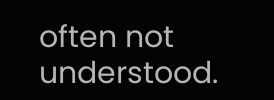often not understood.